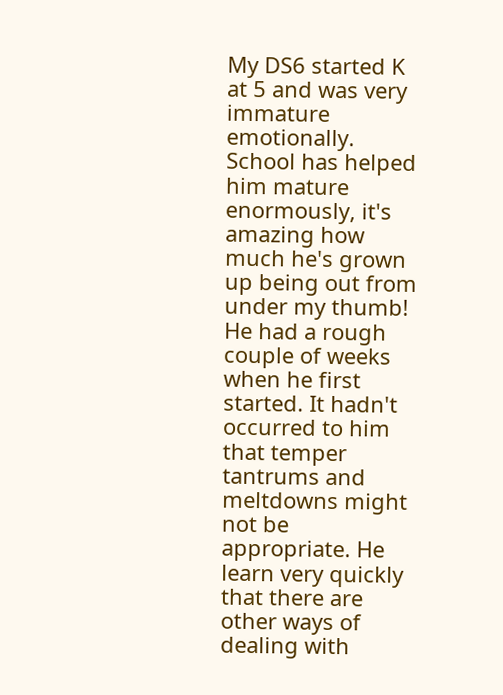My DS6 started K at 5 and was very immature emotionally. School has helped him mature enormously, it's amazing how much he's grown up being out from under my thumb! He had a rough couple of weeks when he first started. It hadn't occurred to him that temper tantrums and meltdowns might not be appropriate. He learn very quickly that there are other ways of dealing with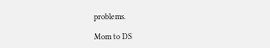problems.

Mom to DS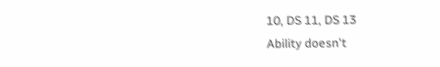10, DS 11, DS 13
Ability doesn't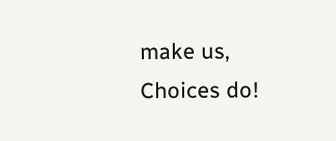make us, Choices do!